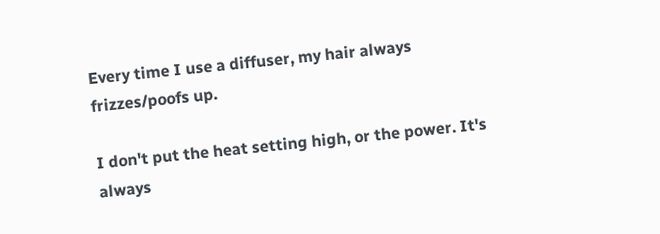Every time I use a diffuser, my hair always frizzes/poofs up.

I don't put the heat setting high, or the power. It's always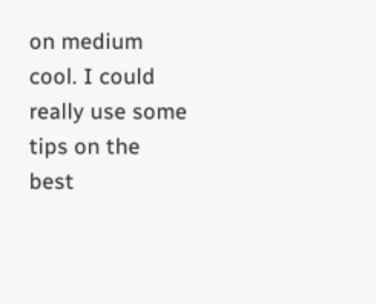on medium cool. I could really use some tips on the best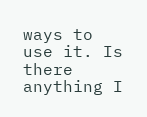ways to use it. Is there anything I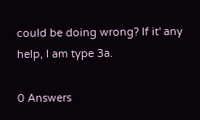could be doing wrong? If it' any help, I am type 3a.

0 Answers